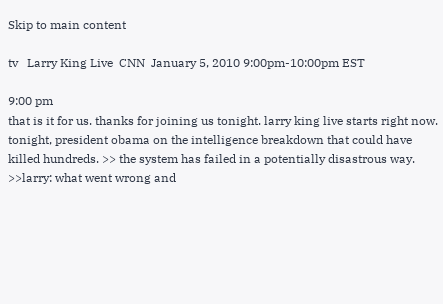Skip to main content

tv   Larry King Live  CNN  January 5, 2010 9:00pm-10:00pm EST

9:00 pm
that is it for us. thanks for joining us tonight. larry king live starts right now. tonight, president obama on the intelligence breakdown that could have killed hundreds. >> the system has failed in a potentially disastrous way. >>larry: what went wrong and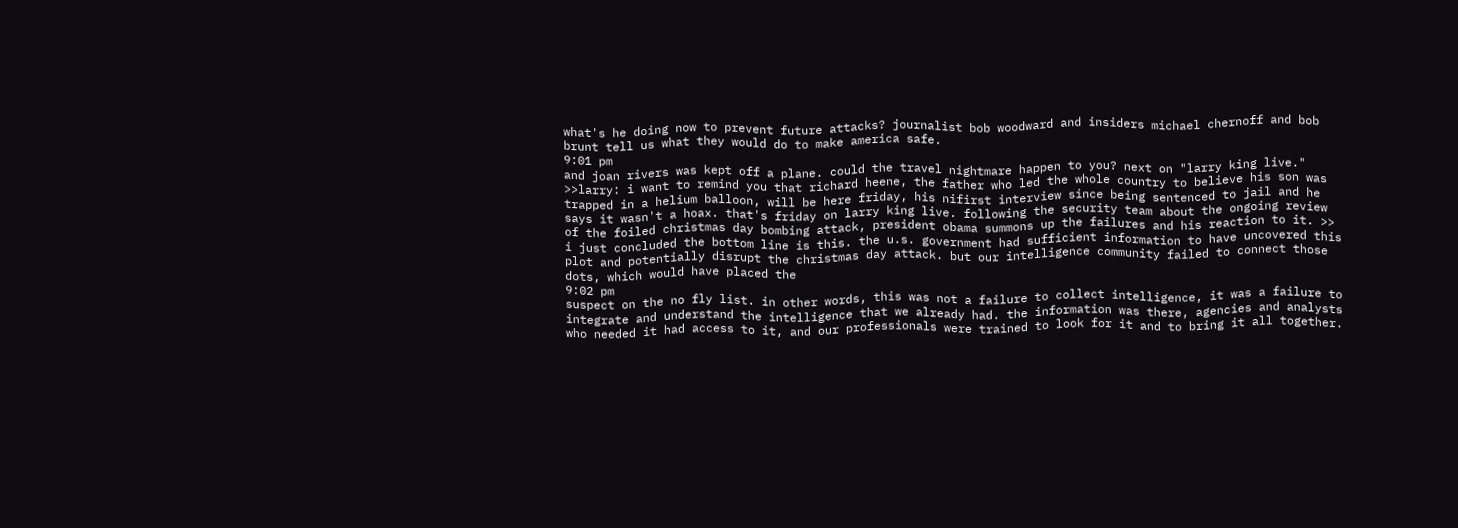what's he doing now to prevent future attacks? journalist bob woodward and insiders michael chernoff and bob brunt tell us what they would do to make america safe.
9:01 pm
and joan rivers was kept off a plane. could the travel nightmare happen to you? next on "larry king live." >>larry: i want to remind you that richard heene, the father who led the whole country to believe his son was trapped in a helium balloon, will be here friday, his nifirst interview since being sentenced to jail and he says it wasn't a hoax. that's friday on larry king live. following the security team about the ongoing review of the foiled christmas day bombing attack, president obama summons up the failures and his reaction to it. >> i just concluded the bottom line is this. the u.s. government had sufficient information to have uncovered this plot and potentially disrupt the christmas day attack. but our intelligence community failed to connect those dots, which would have placed the
9:02 pm
suspect on the no fly list. in other words, this was not a failure to collect intelligence, it was a failure to integrate and understand the intelligence that we already had. the information was there, agencies and analysts who needed it had access to it, and our professionals were trained to look for it and to bring it all together.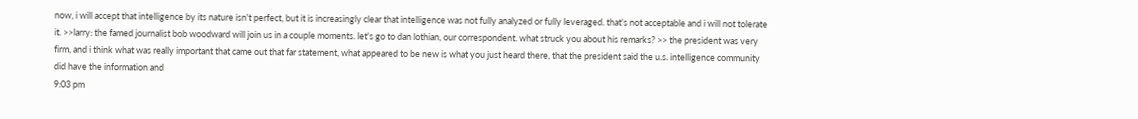now, i will accept that intelligence by its nature isn't perfect, but it is increasingly clear that intelligence was not fully analyzed or fully leveraged. that's not acceptable and i will not tolerate it. >>larry: the famed journalist bob woodward will join us in a couple moments. let's go to dan lothian, our correspondent. what struck you about his remarks? >> the president was very firm, and i think what was really important that came out that far statement, what appeared to be new is what you just heard there, that the president said the u.s. intelligence community did have the information and
9:03 pm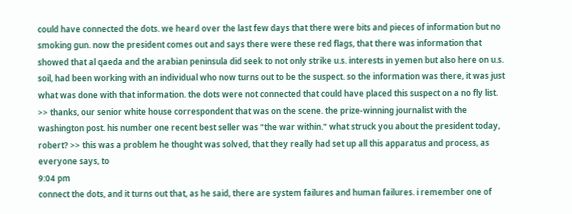could have connected the dots. we heard over the last few days that there were bits and pieces of information but no smoking gun. now the president comes out and says there were these red flags, that there was information that showed that al qaeda and the arabian peninsula did seek to not only strike u.s. interests in yemen but also here on u.s. soil, had been working with an individual who now turns out to be the suspect. so the information was there, it was just what was done with that information. the dots were not connected that could have placed this suspect on a no fly list. >> thanks, our senior white house correspondent that was on the scene. the prize-winning journalist with the washington post. his number one recent best seller was "the war within." what struck you about the president today, robert? >> this was a problem he thought was solved, that they really had set up all this apparatus and process, as everyone says, to
9:04 pm
connect the dots, and it turns out that, as he said, there are system failures and human failures. i remember one of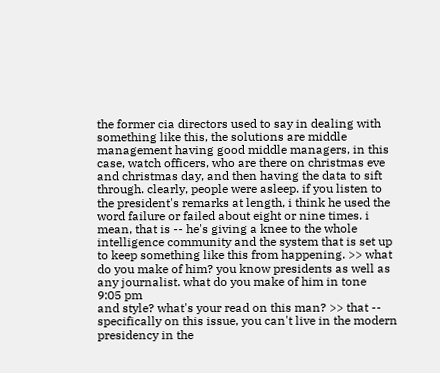the former cia directors used to say in dealing with something like this, the solutions are middle management having good middle managers, in this case, watch officers, who are there on christmas eve and christmas day, and then having the data to sift through. clearly, people were asleep. if you listen to the president's remarks at length, i think he used the word failure or failed about eight or nine times. i mean, that is -- he's giving a knee to the whole intelligence community and the system that is set up to keep something like this from happening. >> what do you make of him? you know presidents as well as any journalist. what do you make of him in tone
9:05 pm
and style? what's your read on this man? >> that -- specifically on this issue, you can't live in the modern presidency in the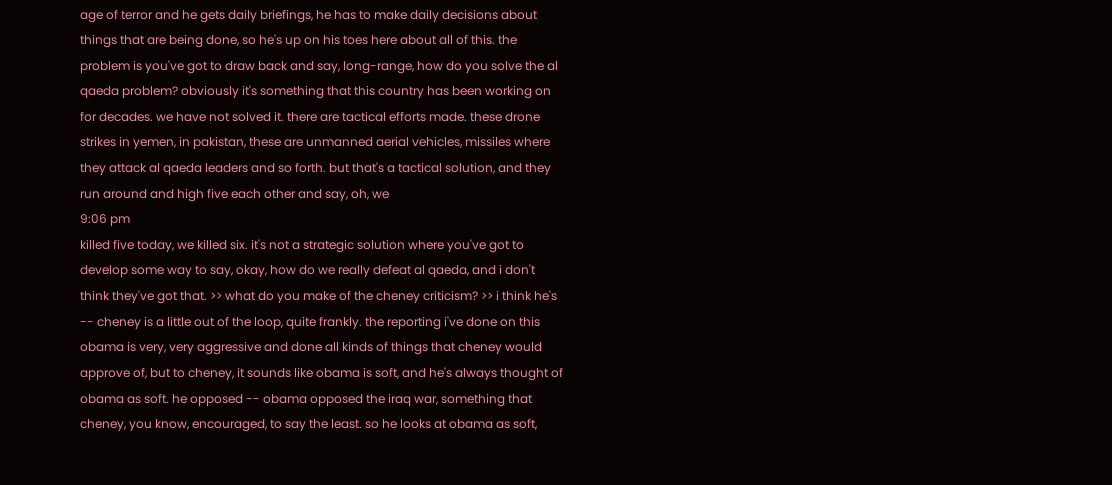age of terror and he gets daily briefings, he has to make daily decisions about things that are being done, so he's up on his toes here about all of this. the problem is you've got to draw back and say, long-range, how do you solve the al qaeda problem? obviously it's something that this country has been working on for decades. we have not solved it. there are tactical efforts made. these drone strikes in yemen, in pakistan, these are unmanned aerial vehicles, missiles where they attack al qaeda leaders and so forth. but that's a tactical solution, and they run around and high five each other and say, oh, we
9:06 pm
killed five today, we killed six. it's not a strategic solution where you've got to develop some way to say, okay, how do we really defeat al qaeda, and i don't think they've got that. >> what do you make of the cheney criticism? >> i think he's -- cheney is a little out of the loop, quite frankly. the reporting i've done on this obama is very, very aggressive and done all kinds of things that cheney would approve of, but to cheney, it sounds like obama is soft, and he's always thought of obama as soft. he opposed -- obama opposed the iraq war, something that cheney, you know, encouraged, to say the least. so he looks at obama as soft,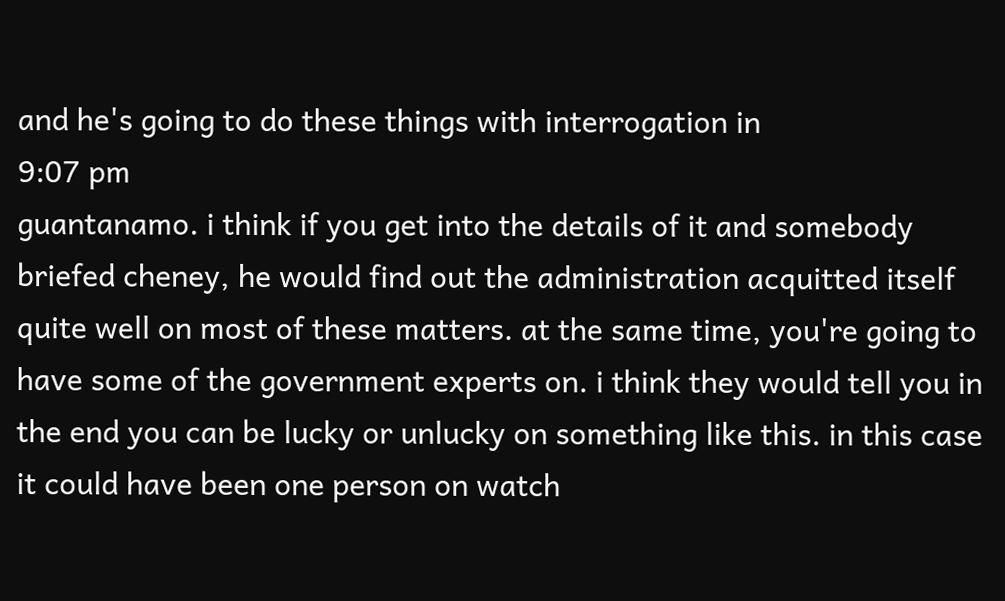and he's going to do these things with interrogation in
9:07 pm
guantanamo. i think if you get into the details of it and somebody briefed cheney, he would find out the administration acquitted itself quite well on most of these matters. at the same time, you're going to have some of the government experts on. i think they would tell you in the end you can be lucky or unlucky on something like this. in this case it could have been one person on watch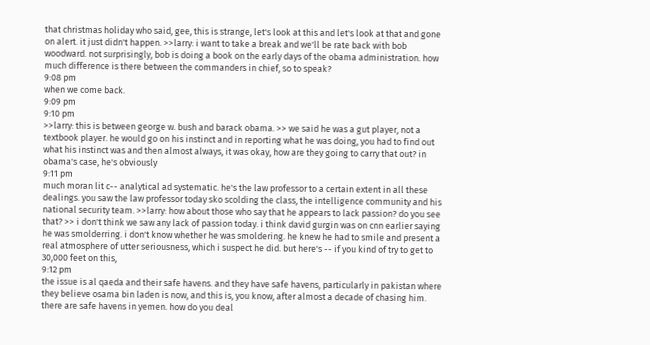that christmas holiday who said, gee, this is strange, let's look at this and let's look at that and gone on alert. it just didn't happen. >>larry: i want to take a break and we'll be rate back with bob woodward. not surprisingly, bob is doing a book on the early days of the obama administration. how much difference is there between the commanders in chief, so to speak?
9:08 pm
when we come back.
9:09 pm
9:10 pm
>>larry: this is between george w. bush and barack obama. >> we said he was a gut player, not a textbook player. he would go on his instinct and in reporting what he was doing, you had to find out what his instinct was and then almost always, it was okay, how are they going to carry that out? in obama's case, he's obviously
9:11 pm
much moran lit c-- analytical ad systematic. he's the law professor to a certain extent in all these dealings. you saw the law professor today sko scolding the class, the intelligence community and his national security team. >>larry: how about those who say that he appears to lack passion? do you see that? >> i don't think we saw any lack of passion today. i think david gurgin was on cnn earlier saying he was smolderring. i don't know whether he was smoldering. he knew he had to smile and present a real atmosphere of utter seriousness, which i suspect he did. but here's -- if you kind of try to get to 30,000 feet on this,
9:12 pm
the issue is al qaeda and their safe havens. and they have safe havens, particularly in pakistan where they believe osama bin laden is now, and this is, you know, after almost a decade of chasing him. there are safe havens in yemen. how do you deal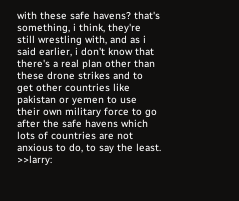with these safe havens? that's something, i think, they're still wrestling with, and as i said earlier, i don't know that there's a real plan other than these drone strikes and to get other countries like pakistan or yemen to use their own military force to go after the safe havens which lots of countries are not anxious to do, to say the least. >>larry: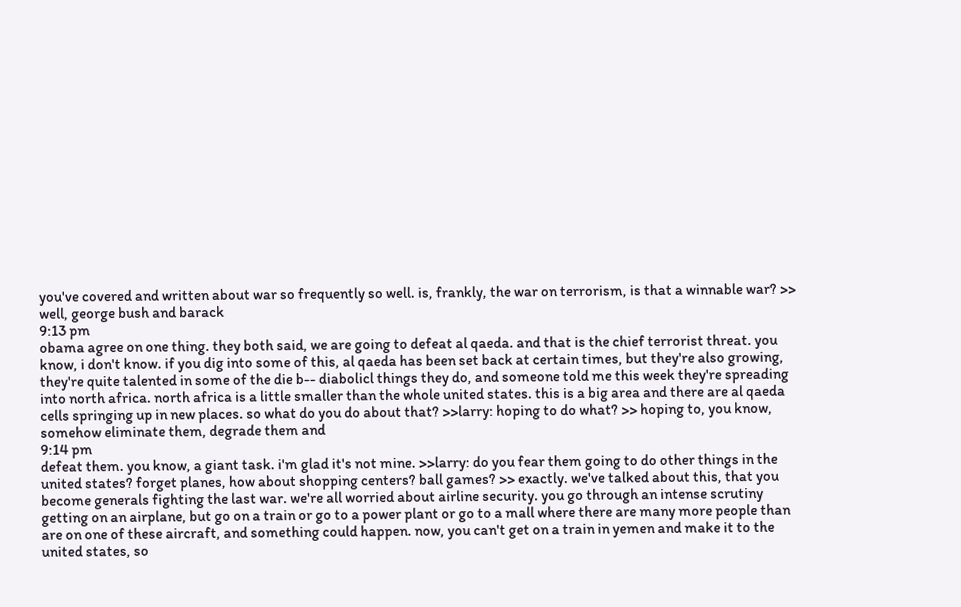you've covered and written about war so frequently so well. is, frankly, the war on terrorism, is that a winnable war? >> well, george bush and barack
9:13 pm
obama agree on one thing. they both said, we are going to defeat al qaeda. and that is the chief terrorist threat. you know, i don't know. if you dig into some of this, al qaeda has been set back at certain times, but they're also growing, they're quite talented in some of the die b-- diabolicl things they do, and someone told me this week they're spreading into north africa. north africa is a little smaller than the whole united states. this is a big area and there are al qaeda cells springing up in new places. so what do you do about that? >>larry: hoping to do what? >> hoping to, you know, somehow eliminate them, degrade them and
9:14 pm
defeat them. you know, a giant task. i'm glad it's not mine. >>larry: do you fear them going to do other things in the united states? forget planes, how about shopping centers? ball games? >> exactly. we've talked about this, that you become generals fighting the last war. we're all worried about airline security. you go through an intense scrutiny getting on an airplane, but go on a train or go to a power plant or go to a mall where there are many more people than are on one of these aircraft, and something could happen. now, you can't get on a train in yemen and make it to the united states, so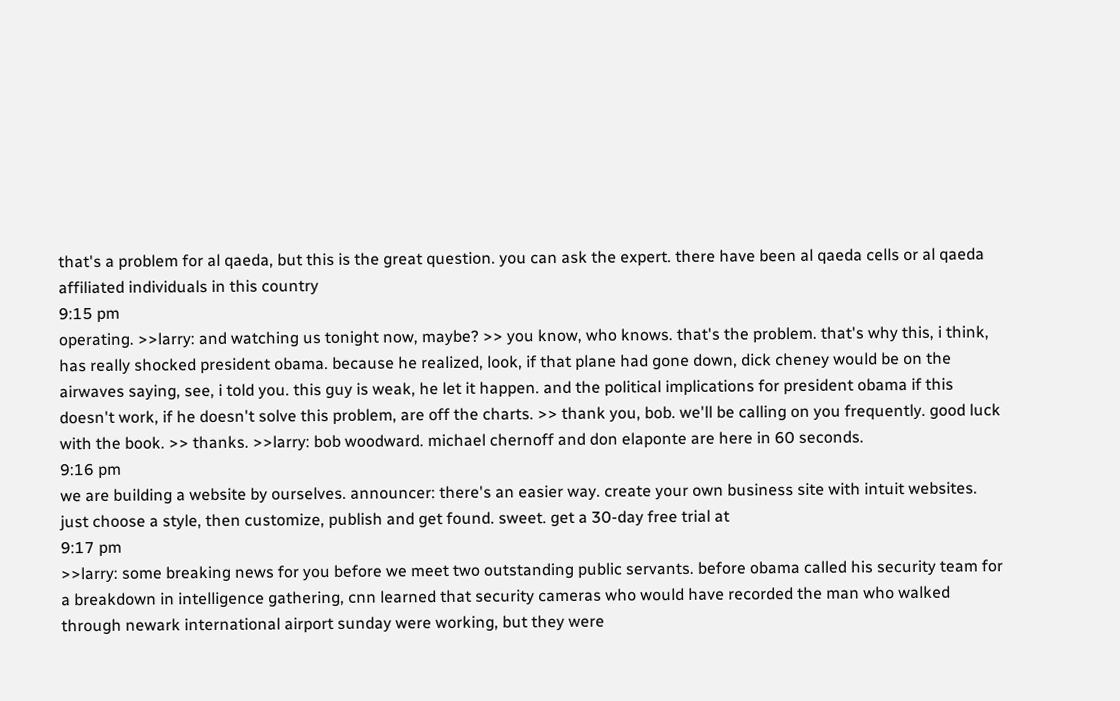that's a problem for al qaeda, but this is the great question. you can ask the expert. there have been al qaeda cells or al qaeda affiliated individuals in this country
9:15 pm
operating. >>larry: and watching us tonight now, maybe? >> you know, who knows. that's the problem. that's why this, i think, has really shocked president obama. because he realized, look, if that plane had gone down, dick cheney would be on the airwaves saying, see, i told you. this guy is weak, he let it happen. and the political implications for president obama if this doesn't work, if he doesn't solve this problem, are off the charts. >> thank you, bob. we'll be calling on you frequently. good luck with the book. >> thanks. >>larry: bob woodward. michael chernoff and don elaponte are here in 60 seconds.
9:16 pm
we are building a website by ourselves. announcer: there's an easier way. create your own business site with intuit websites. just choose a style, then customize, publish and get found. sweet. get a 30-day free trial at
9:17 pm
>>larry: some breaking news for you before we meet two outstanding public servants. before obama called his security team for a breakdown in intelligence gathering, cnn learned that security cameras who would have recorded the man who walked through newark international airport sunday were working, but they were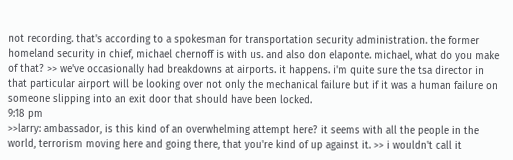not recording. that's according to a spokesman for transportation security administration. the former homeland security in chief, michael chernoff is with us. and also don elaponte. michael, what do you make of that? >> we've occasionally had breakdowns at airports. it happens. i'm quite sure the tsa director in that particular airport will be looking over not only the mechanical failure but if it was a human failure on someone slipping into an exit door that should have been locked.
9:18 pm
>>larry: ambassador, is this kind of an overwhelming attempt here? it seems with all the people in the world, terrorism moving here and going there, that you're kind of up against it. >> i wouldn't call it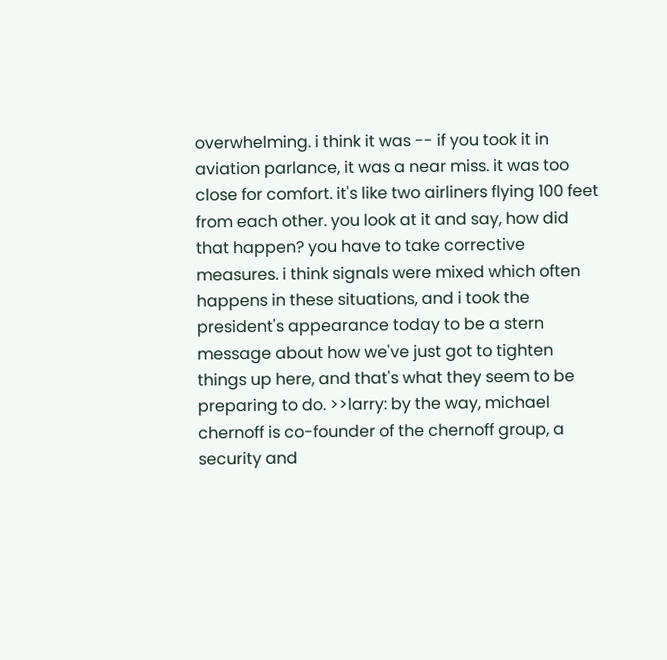overwhelming. i think it was -- if you took it in aviation parlance, it was a near miss. it was too close for comfort. it's like two airliners flying 100 feet from each other. you look at it and say, how did that happen? you have to take corrective measures. i think signals were mixed which often happens in these situations, and i took the president's appearance today to be a stern message about how we've just got to tighten things up here, and that's what they seem to be preparing to do. >>larry: by the way, michael chernoff is co-founder of the chernoff group, a security and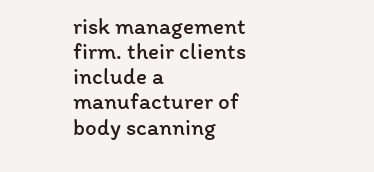risk management firm. their clients include a manufacturer of body scanning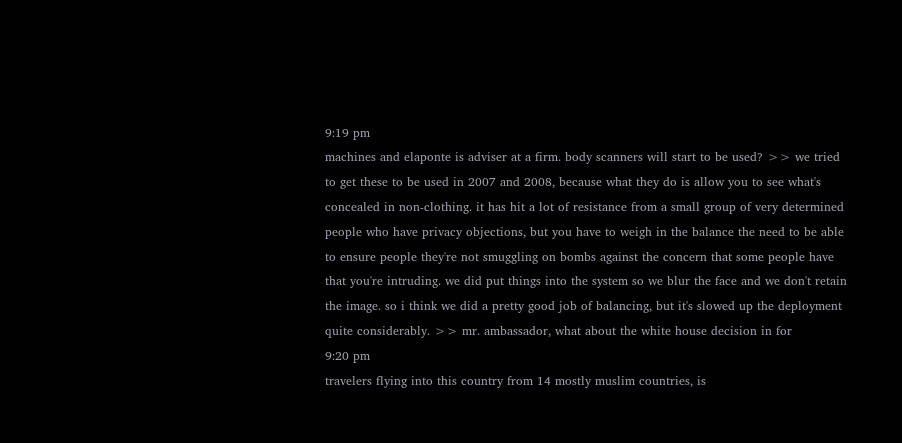9:19 pm
machines and elaponte is adviser at a firm. body scanners will start to be used? >> we tried to get these to be used in 2007 and 2008, because what they do is allow you to see what's concealed in non-clothing. it has hit a lot of resistance from a small group of very determined people who have privacy objections, but you have to weigh in the balance the need to be able to ensure people they're not smuggling on bombs against the concern that some people have that you're intruding. we did put things into the system so we blur the face and we don't retain the image. so i think we did a pretty good job of balancing, but it's slowed up the deployment quite considerably. >> mr. ambassador, what about the white house decision in for
9:20 pm
travelers flying into this country from 14 mostly muslim countries, is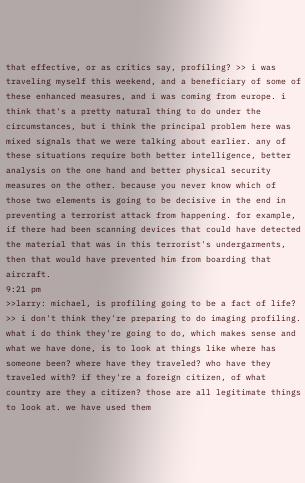that effective, or as critics say, profiling? >> i was traveling myself this weekend, and a beneficiary of some of these enhanced measures, and i was coming from europe. i think that's a pretty natural thing to do under the circumstances, but i think the principal problem here was mixed signals that we were talking about earlier. any of these situations require both better intelligence, better analysis on the one hand and better physical security measures on the other. because you never know which of those two elements is going to be decisive in the end in preventing a terrorist attack from happening. for example, if there had been scanning devices that could have detected the material that was in this terrorist's undergarments, then that would have prevented him from boarding that aircraft.
9:21 pm
>>larry: michael, is profiling going to be a fact of life? >> i don't think they're preparing to do imaging profiling. what i do think they're going to do, which makes sense and what we have done, is to look at things like where has someone been? where have they traveled? who have they traveled with? if they're a foreign citizen, of what country are they a citizen? those are all legitimate things to look at. we have used them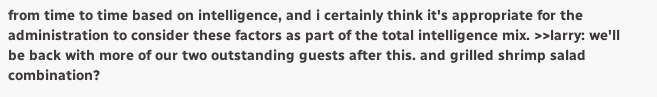from time to time based on intelligence, and i certainly think it's appropriate for the administration to consider these factors as part of the total intelligence mix. >>larry: we'll be back with more of our two outstanding guests after this. and grilled shrimp salad combination?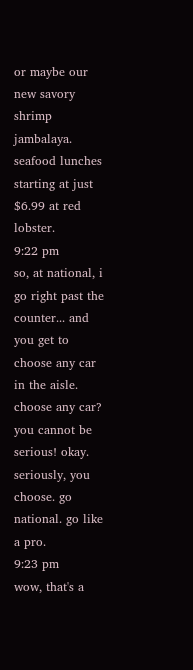or maybe our new savory shrimp jambalaya. seafood lunches starting at just $6.99 at red lobster.
9:22 pm
so, at national, i go right past the counter... and you get to choose any car in the aisle. choose any car? you cannot be serious! okay. seriously, you choose. go national. go like a pro.
9:23 pm
wow, that's a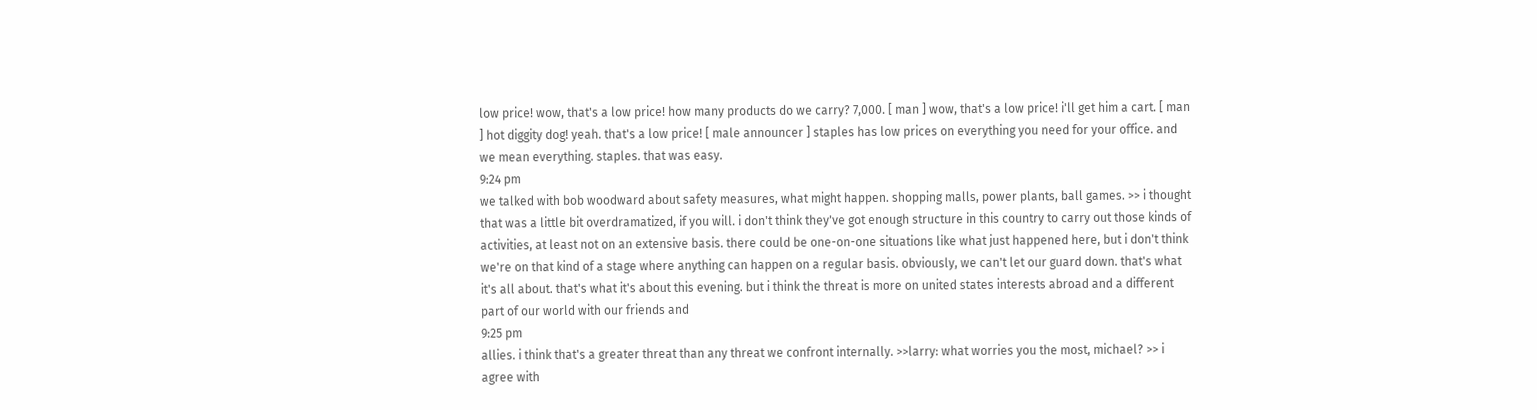low price! wow, that's a low price! how many products do we carry? 7,000. [ man ] wow, that's a low price! i'll get him a cart. [ man ] hot diggity dog! yeah. that's a low price! [ male announcer ] staples has low prices on everything you need for your office. and we mean everything. staples. that was easy.
9:24 pm
we talked with bob woodward about safety measures, what might happen. shopping malls, power plants, ball games. >> i thought that was a little bit overdramatized, if you will. i don't think they've got enough structure in this country to carry out those kinds of activities, at least not on an extensive basis. there could be one-on-one situations like what just happened here, but i don't think we're on that kind of a stage where anything can happen on a regular basis. obviously, we can't let our guard down. that's what it's all about. that's what it's about this evening. but i think the threat is more on united states interests abroad and a different part of our world with our friends and
9:25 pm
allies. i think that's a greater threat than any threat we confront internally. >>larry: what worries you the most, michael? >> i agree with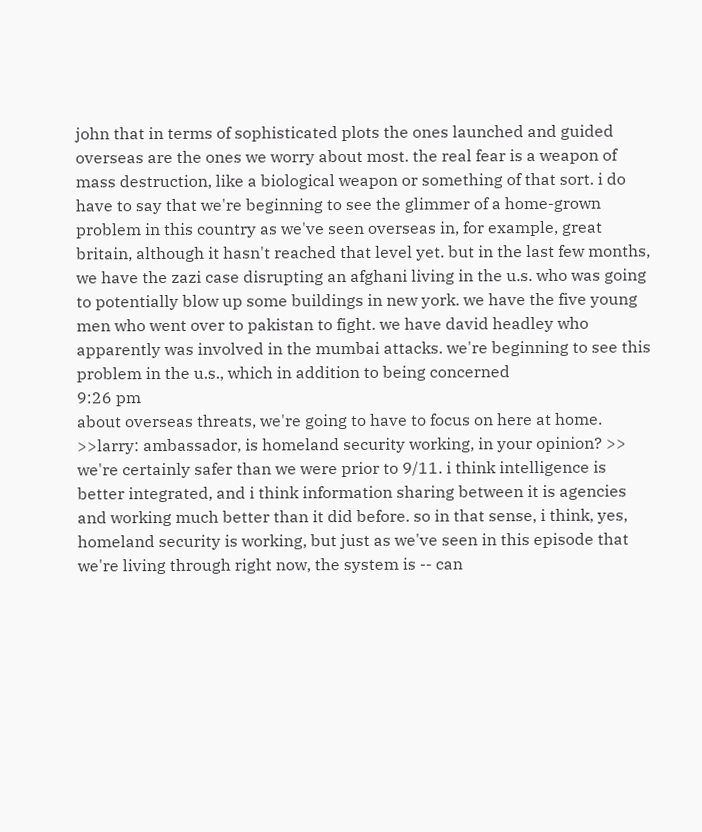john that in terms of sophisticated plots the ones launched and guided overseas are the ones we worry about most. the real fear is a weapon of mass destruction, like a biological weapon or something of that sort. i do have to say that we're beginning to see the glimmer of a home-grown problem in this country as we've seen overseas in, for example, great britain, although it hasn't reached that level yet. but in the last few months, we have the zazi case disrupting an afghani living in the u.s. who was going to potentially blow up some buildings in new york. we have the five young men who went over to pakistan to fight. we have david headley who apparently was involved in the mumbai attacks. we're beginning to see this problem in the u.s., which in addition to being concerned
9:26 pm
about overseas threats, we're going to have to focus on here at home. >>larry: ambassador, is homeland security working, in your opinion? >> we're certainly safer than we were prior to 9/11. i think intelligence is better integrated, and i think information sharing between it is agencies and working much better than it did before. so in that sense, i think, yes, homeland security is working, but just as we've seen in this episode that we're living through right now, the system is -- can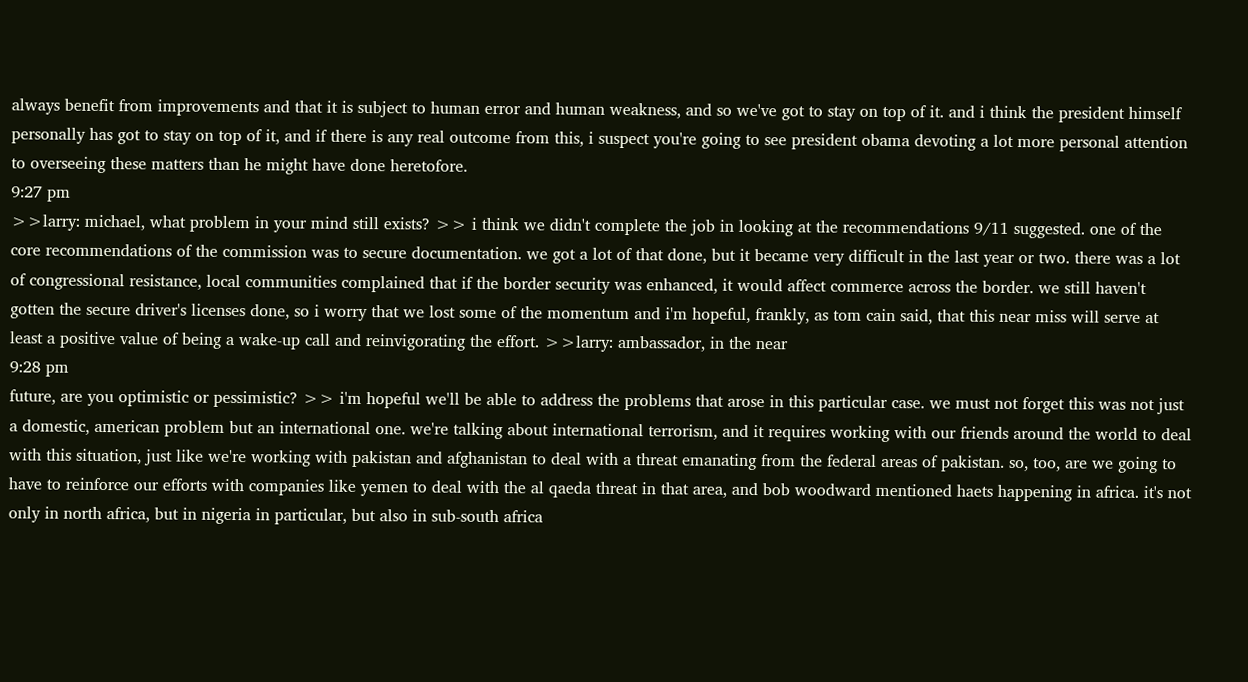always benefit from improvements and that it is subject to human error and human weakness, and so we've got to stay on top of it. and i think the president himself personally has got to stay on top of it, and if there is any real outcome from this, i suspect you're going to see president obama devoting a lot more personal attention to overseeing these matters than he might have done heretofore.
9:27 pm
>>larry: michael, what problem in your mind still exists? >> i think we didn't complete the job in looking at the recommendations 9/11 suggested. one of the core recommendations of the commission was to secure documentation. we got a lot of that done, but it became very difficult in the last year or two. there was a lot of congressional resistance, local communities complained that if the border security was enhanced, it would affect commerce across the border. we still haven't gotten the secure driver's licenses done, so i worry that we lost some of the momentum and i'm hopeful, frankly, as tom cain said, that this near miss will serve at least a positive value of being a wake-up call and reinvigorating the effort. >>larry: ambassador, in the near
9:28 pm
future, are you optimistic or pessimistic? >> i'm hopeful we'll be able to address the problems that arose in this particular case. we must not forget this was not just a domestic, american problem but an international one. we're talking about international terrorism, and it requires working with our friends around the world to deal with this situation, just like we're working with pakistan and afghanistan to deal with a threat emanating from the federal areas of pakistan. so, too, are we going to have to reinforce our efforts with companies like yemen to deal with the al qaeda threat in that area, and bob woodward mentioned haets happening in africa. it's not only in north africa, but in nigeria in particular, but also in sub-south africa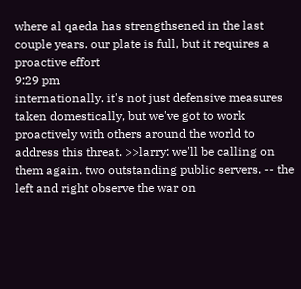where al qaeda has strengthsened in the last couple years. our plate is full, but it requires a proactive effort
9:29 pm
internationally. it's not just defensive measures taken domestically, but we've got to work proactively with others around the world to address this threat. >>larry: we'll be calling on them again. two outstanding public servers. -- the left and right observe the war on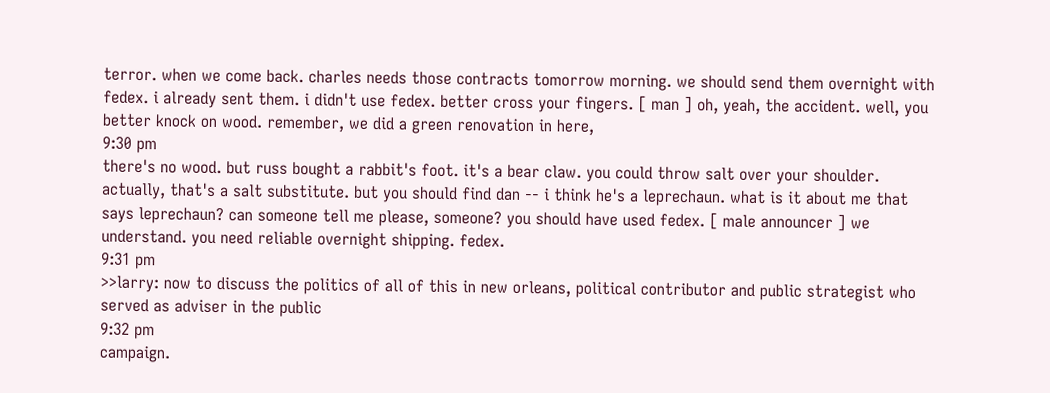terror. when we come back. charles needs those contracts tomorrow morning. we should send them overnight with fedex. i already sent them. i didn't use fedex. better cross your fingers. [ man ] oh, yeah, the accident. well, you better knock on wood. remember, we did a green renovation in here,
9:30 pm
there's no wood. but russ bought a rabbit's foot. it's a bear claw. you could throw salt over your shoulder. actually, that's a salt substitute. but you should find dan -- i think he's a leprechaun. what is it about me that says leprechaun? can someone tell me please, someone? you should have used fedex. [ male announcer ] we understand. you need reliable overnight shipping. fedex.
9:31 pm
>>larry: now to discuss the politics of all of this in new orleans, political contributor and public strategist who served as adviser in the public
9:32 pm
campaign.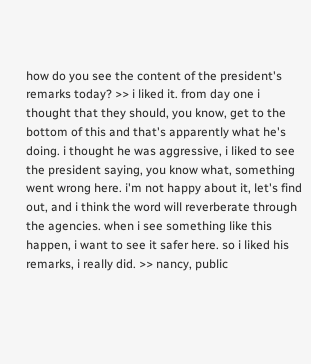how do you see the content of the president's remarks today? >> i liked it. from day one i thought that they should, you know, get to the bottom of this and that's apparently what he's doing. i thought he was aggressive, i liked to see the president saying, you know what, something went wrong here. i'm not happy about it, let's find out, and i think the word will reverberate through the agencies. when i see something like this happen, i want to see it safer here. so i liked his remarks, i really did. >> nancy, public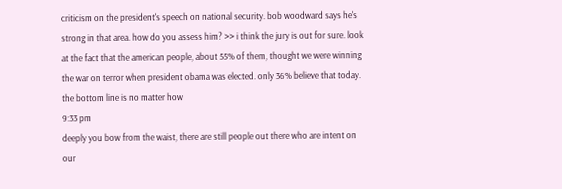criticism on the president's speech on national security. bob woodward says he's strong in that area. how do you assess him? >> i think the jury is out for sure. look at the fact that the american people, about 55% of them, thought we were winning the war on terror when president obama was elected. only 36% believe that today. the bottom line is no matter how
9:33 pm
deeply you bow from the waist, there are still people out there who are intent on our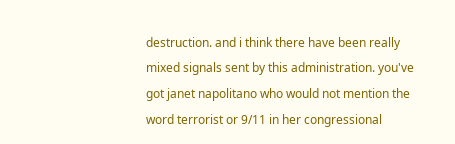destruction. and i think there have been really mixed signals sent by this administration. you've got janet napolitano who would not mention the word terrorist or 9/11 in her congressional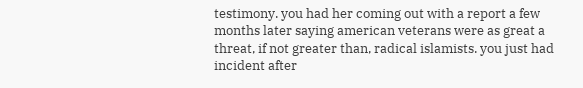testimony. you had her coming out with a report a few months later saying american veterans were as great a threat, if not greater than, radical islamists. you just had incident after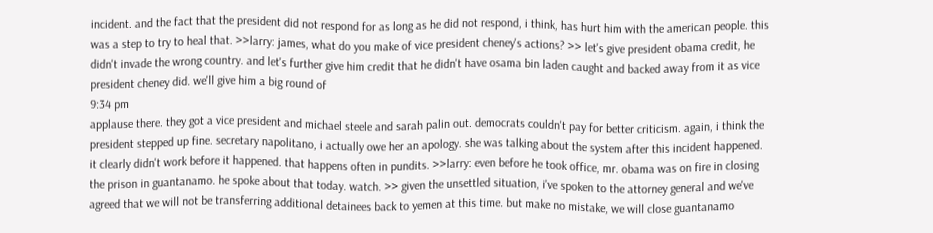incident. and the fact that the president did not respond for as long as he did not respond, i think, has hurt him with the american people. this was a step to try to heal that. >>larry: james, what do you make of vice president cheney's actions? >> let's give president obama credit, he didn't invade the wrong country. and let's further give him credit that he didn't have osama bin laden caught and backed away from it as vice president cheney did. we'll give him a big round of
9:34 pm
applause there. they got a vice president and michael steele and sarah palin out. democrats couldn't pay for better criticism. again, i think the president stepped up fine. secretary napolitano, i actually owe her an apology. she was talking about the system after this incident happened. it clearly didn't work before it happened. that happens often in pundits. >>larry: even before he took office, mr. obama was on fire in closing the prison in guantanamo. he spoke about that today. watch. >> given the unsettled situation, i've spoken to the attorney general and we've agreed that we will not be transferring additional detainees back to yemen at this time. but make no mistake, we will close guantanamo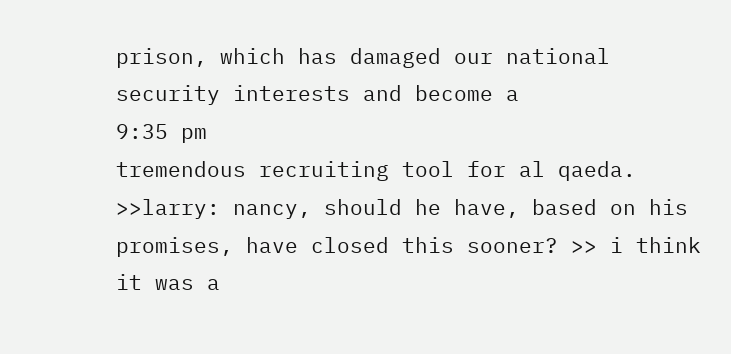prison, which has damaged our national security interests and become a
9:35 pm
tremendous recruiting tool for al qaeda. >>larry: nancy, should he have, based on his promises, have closed this sooner? >> i think it was a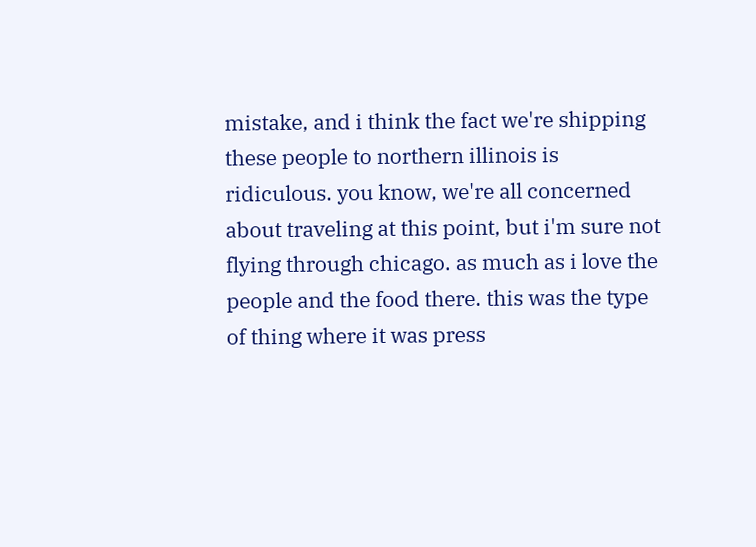mistake, and i think the fact we're shipping these people to northern illinois is ridiculous. you know, we're all concerned about traveling at this point, but i'm sure not flying through chicago. as much as i love the people and the food there. this was the type of thing where it was press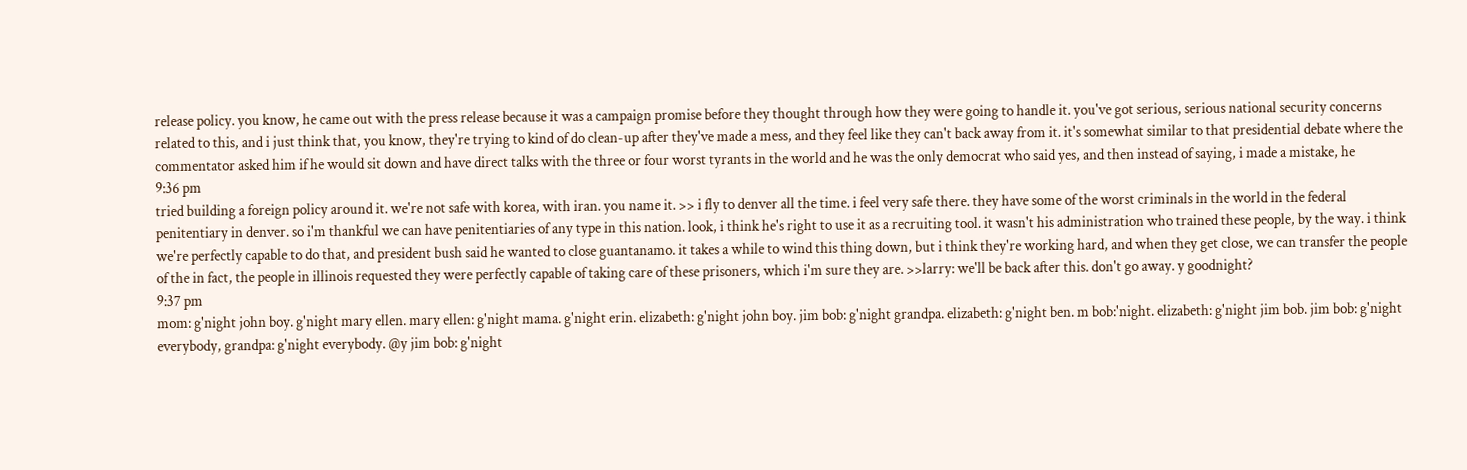release policy. you know, he came out with the press release because it was a campaign promise before they thought through how they were going to handle it. you've got serious, serious national security concerns related to this, and i just think that, you know, they're trying to kind of do clean-up after they've made a mess, and they feel like they can't back away from it. it's somewhat similar to that presidential debate where the commentator asked him if he would sit down and have direct talks with the three or four worst tyrants in the world and he was the only democrat who said yes, and then instead of saying, i made a mistake, he
9:36 pm
tried building a foreign policy around it. we're not safe with korea, with iran. you name it. >> i fly to denver all the time. i feel very safe there. they have some of the worst criminals in the world in the federal penitentiary in denver. so i'm thankful we can have penitentiaries of any type in this nation. look, i think he's right to use it as a recruiting tool. it wasn't his administration who trained these people, by the way. i think we're perfectly capable to do that, and president bush said he wanted to close guantanamo. it takes a while to wind this thing down, but i think they're working hard, and when they get close, we can transfer the people of the in fact, the people in illinois requested they were perfectly capable of taking care of these prisoners, which i'm sure they are. >>larry: we'll be back after this. don't go away. y goodnight?
9:37 pm
mom: g'night john boy. g'night mary ellen. mary ellen: g'night mama. g'night erin. elizabeth: g'night john boy. jim bob: g'night grandpa. elizabeth: g'night ben. m bob:'night. elizabeth: g'night jim bob. jim bob: g'night everybody, grandpa: g'night everybody. @y jim bob: g'night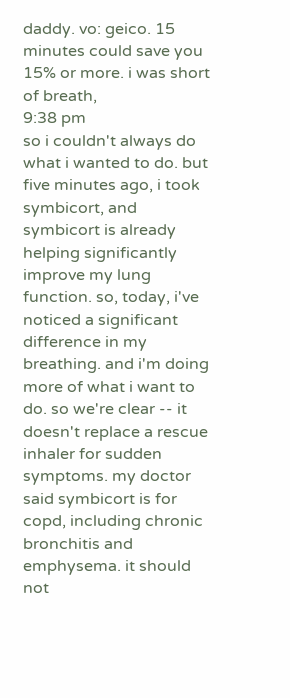daddy. vo: geico. 15 minutes could save you 15% or more. i was short of breath,
9:38 pm
so i couldn't always do what i wanted to do. but five minutes ago, i took symbicort, and symbicort is already helping significantly improve my lung function. so, today, i've noticed a significant difference in my breathing. and i'm doing more of what i want to do. so we're clear -- it doesn't replace a rescue inhaler for sudden symptoms. my doctor said symbicort is for copd, including chronic bronchitis and emphysema. it should not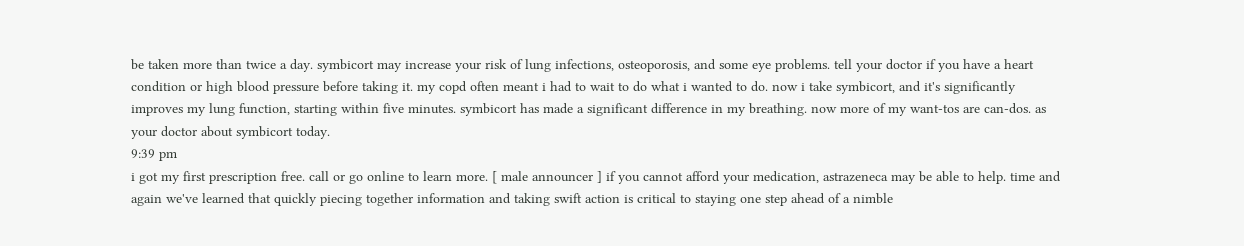be taken more than twice a day. symbicort may increase your risk of lung infections, osteoporosis, and some eye problems. tell your doctor if you have a heart condition or high blood pressure before taking it. my copd often meant i had to wait to do what i wanted to do. now i take symbicort, and it's significantly improves my lung function, starting within five minutes. symbicort has made a significant difference in my breathing. now more of my want-tos are can-dos. as your doctor about symbicort today.
9:39 pm
i got my first prescription free. call or go online to learn more. [ male announcer ] if you cannot afford your medication, astrazeneca may be able to help. time and again we've learned that quickly piecing together information and taking swift action is critical to staying one step ahead of a nimble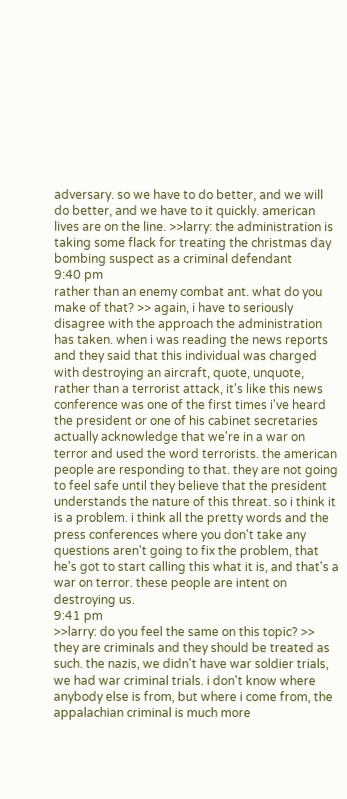adversary. so we have to do better, and we will do better, and we have to it quickly. american lives are on the line. >>larry: the administration is taking some flack for treating the christmas day bombing suspect as a criminal defendant
9:40 pm
rather than an enemy combat ant. what do you make of that? >> again, i have to seriously disagree with the approach the administration has taken. when i was reading the news reports and they said that this individual was charged with destroying an aircraft, quote, unquote, rather than a terrorist attack, it's like this news conference was one of the first times i've heard the president or one of his cabinet secretaries actually acknowledge that we're in a war on terror and used the word terrorists. the american people are responding to that. they are not going to feel safe until they believe that the president understands the nature of this threat. so i think it is a problem. i think all the pretty words and the press conferences where you don't take any questions aren't going to fix the problem, that he's got to start calling this what it is, and that's a war on terror. these people are intent on destroying us.
9:41 pm
>>larry: do you feel the same on this topic? >> they are criminals and they should be treated as such. the nazis, we didn't have war soldier trials, we had war criminal trials. i don't know where anybody else is from, but where i come from, the appalachian criminal is much more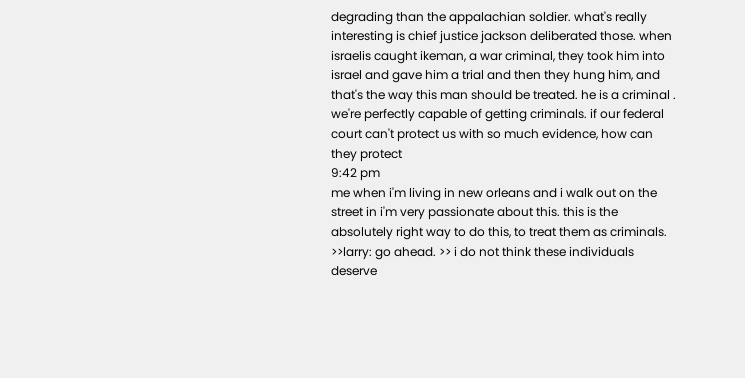degrading than the appalachian soldier. what's really interesting is chief justice jackson deliberated those. when israelis caught ikeman, a war criminal, they took him into israel and gave him a trial and then they hung him, and that's the way this man should be treated. he is a criminal . we're perfectly capable of getting criminals. if our federal court can't protect us with so much evidence, how can they protect
9:42 pm
me when i'm living in new orleans and i walk out on the street in i'm very passionate about this. this is the absolutely right way to do this, to treat them as criminals. >>larry: go ahead. >> i do not think these individuals deserve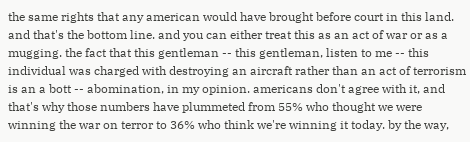the same rights that any american would have brought before court in this land. and that's the bottom line. and you can either treat this as an act of war or as a mugging. the fact that this gentleman -- this gentleman, listen to me -- this individual was charged with destroying an aircraft rather than an act of terrorism is an a bott -- abomination, in my opinion. americans don't agree with it, and that's why those numbers have plummeted from 55% who thought we were winning the war on terror to 36% who think we're winning it today. by the way,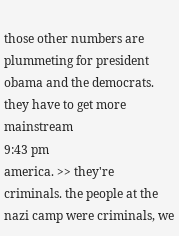those other numbers are plummeting for president obama and the democrats. they have to get more mainstream
9:43 pm
america. >> they're criminals. the people at the nazi camp were criminals, we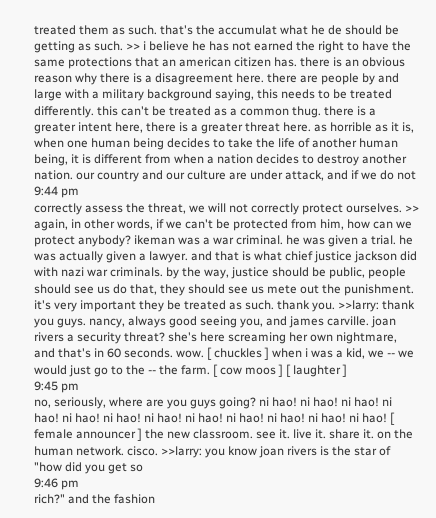treated them as such. that's the accumulat what he de should be getting as such. >> i believe he has not earned the right to have the same protections that an american citizen has. there is an obvious reason why there is a disagreement here. there are people by and large with a military background saying, this needs to be treated differently. this can't be treated as a common thug. there is a greater intent here, there is a greater threat here. as horrible as it is, when one human being decides to take the life of another human being, it is different from when a nation decides to destroy another nation. our country and our culture are under attack, and if we do not
9:44 pm
correctly assess the threat, we will not correctly protect ourselves. >> again, in other words, if we can't be protected from him, how can we protect anybody? ikeman was a war criminal. he was given a trial. he was actually given a lawyer. and that is what chief justice jackson did with nazi war criminals. by the way, justice should be public, people should see us do that, they should see us mete out the punishment. it's very important they be treated as such. thank you. >>larry: thank you guys. nancy, always good seeing you, and james carville. joan rivers a security threat? she's here screaming her own nightmare, and that's in 60 seconds. wow. [ chuckles ] when i was a kid, we -- we would just go to the -- the farm. [ cow moos ] [ laughter ]
9:45 pm
no, seriously, where are you guys going? ni hao! ni hao! ni hao! ni hao! ni hao! ni hao! ni hao! ni hao! ni hao! ni hao! ni hao! ni hao! [ female announcer ] the new classroom. see it. live it. share it. on the human network. cisco. >>larry: you know joan rivers is the star of "how did you get so
9:46 pm
rich?" and the fashion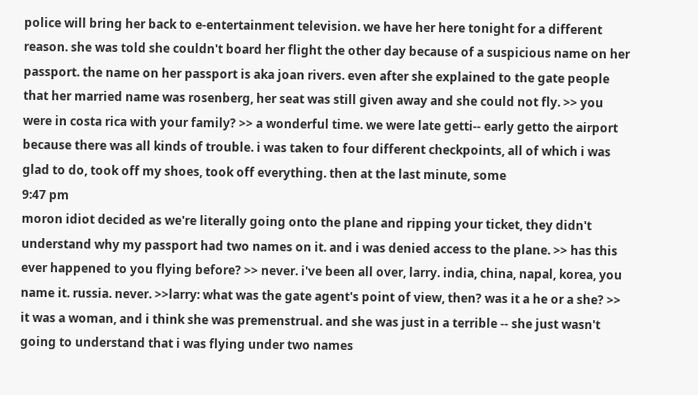police will bring her back to e-entertainment television. we have her here tonight for a different reason. she was told she couldn't board her flight the other day because of a suspicious name on her passport. the name on her passport is aka joan rivers. even after she explained to the gate people that her married name was rosenberg, her seat was still given away and she could not fly. >> you were in costa rica with your family? >> a wonderful time. we were late getti-- early getto the airport because there was all kinds of trouble. i was taken to four different checkpoints, all of which i was glad to do, took off my shoes, took off everything. then at the last minute, some
9:47 pm
moron idiot decided as we're literally going onto the plane and ripping your ticket, they didn't understand why my passport had two names on it. and i was denied access to the plane. >> has this ever happened to you flying before? >> never. i've been all over, larry. india, china, napal, korea, you name it. russia. never. >>larry: what was the gate agent's point of view, then? was it a he or a she? >> it was a woman, and i think she was premenstrual. and she was just in a terrible -- she just wasn't going to understand that i was flying under two names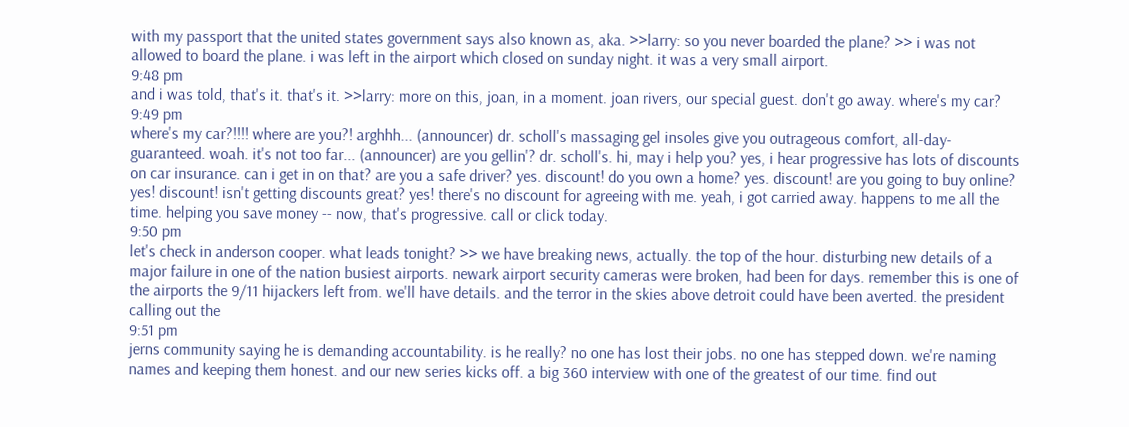with my passport that the united states government says also known as, aka. >>larry: so you never boarded the plane? >> i was not allowed to board the plane. i was left in the airport which closed on sunday night. it was a very small airport.
9:48 pm
and i was told, that's it. that's it. >>larry: more on this, joan, in a moment. joan rivers, our special guest. don't go away. where's my car?
9:49 pm
where's my car?!!!! where are you?! arghhh... (announcer) dr. scholl's massaging gel insoles give you outrageous comfort, all-day-guaranteed. woah. it's not too far... (announcer) are you gellin'? dr. scholl's. hi, may i help you? yes, i hear progressive has lots of discounts on car insurance. can i get in on that? are you a safe driver? yes. discount! do you own a home? yes. discount! are you going to buy online? yes! discount! isn't getting discounts great? yes! there's no discount for agreeing with me. yeah, i got carried away. happens to me all the time. helping you save money -- now, that's progressive. call or click today.
9:50 pm
let's check in anderson cooper. what leads tonight? >> we have breaking news, actually. the top of the hour. disturbing new details of a major failure in one of the nation busiest airports. newark airport security cameras were broken, had been for days. remember this is one of the airports the 9/11 hijackers left from. we'll have details. and the terror in the skies above detroit could have been averted. the president calling out the
9:51 pm
jerns community saying he is demanding accountability. is he really? no one has lost their jobs. no one has stepped down. we're naming names and keeping them honest. and our new series kicks off. a big 360 interview with one of the greatest of our time. find out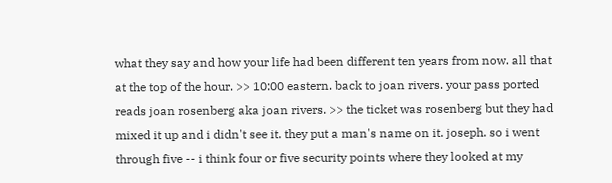what they say and how your life had been different ten years from now. all that at the top of the hour. >> 10:00 eastern. back to joan rivers. your pass ported reads joan rosenberg aka joan rivers. >> the ticket was rosenberg but they had mixed it up and i didn't see it. they put a man's name on it. joseph. so i went through five -- i think four or five security points where they looked at my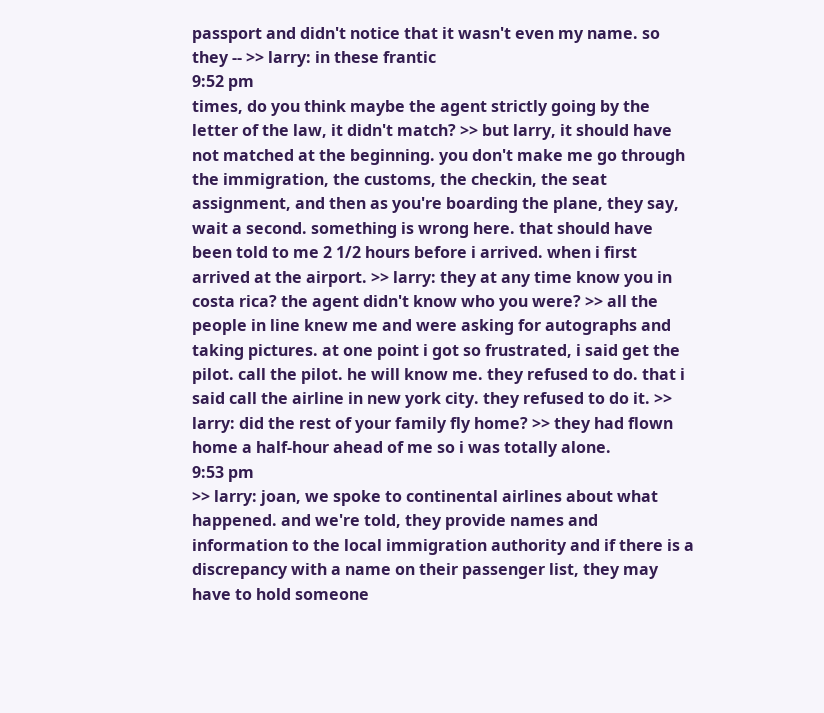passport and didn't notice that it wasn't even my name. so they -- >> larry: in these frantic
9:52 pm
times, do you think maybe the agent strictly going by the letter of the law, it didn't match? >> but larry, it should have not matched at the beginning. you don't make me go through the immigration, the customs, the checkin, the seat assignment, and then as you're boarding the plane, they say, wait a second. something is wrong here. that should have been told to me 2 1/2 hours before i arrived. when i first arrived at the airport. >> larry: they at any time know you in costa rica? the agent didn't know who you were? >> all the people in line knew me and were asking for autographs and taking pictures. at one point i got so frustrated, i said get the pilot. call the pilot. he will know me. they refused to do. that i said call the airline in new york city. they refused to do it. >> larry: did the rest of your family fly home? >> they had flown home a half-hour ahead of me so i was totally alone.
9:53 pm
>> larry: joan, we spoke to continental airlines about what happened. and we're told, they provide names and information to the local immigration authority and if there is a discrepancy with a name on their passenger list, they may have to hold someone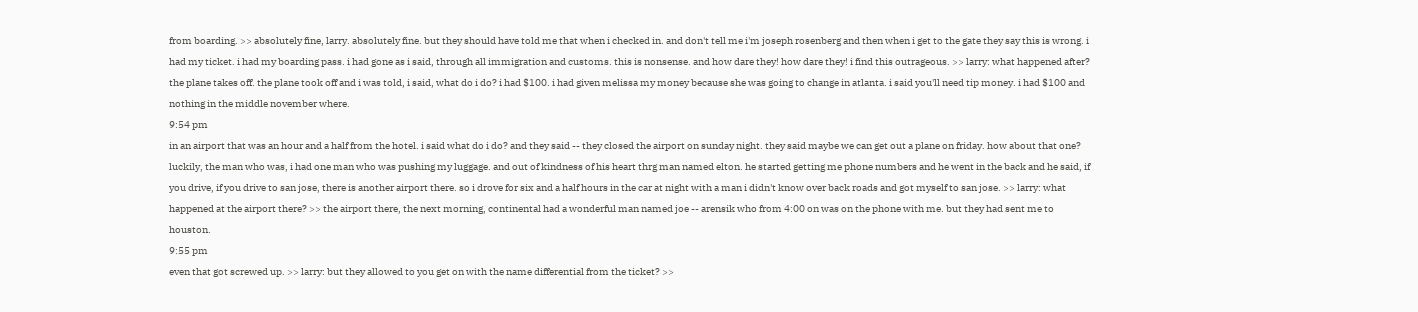from boarding. >> absolutely fine, larry. absolutely fine. but they should have told me that when i checked in. and don't tell me i'm joseph rosenberg and then when i get to the gate they say this is wrong. i had my ticket. i had my boarding pass. i had gone as i said, through all immigration and customs. this is nonsense. and how dare they! how dare they! i find this outrageous. >> larry: what happened after? the plane takes off. the plane took off and i was told, i said, what do i do? i had $100. i had given melissa my money because she was going to change in atlanta. i said you'll need tip money. i had $100 and nothing in the middle november where.
9:54 pm
in an airport that was an hour and a half from the hotel. i said what do i do? and they said -- they closed the airport on sunday night. they said maybe we can get out a plane on friday. how about that one? luckily, the man who was, i had one man who was pushing my luggage. and out of kindness of his heart thrg man named elton. he started getting me phone numbers and he went in the back and he said, if you drive, if you drive to san jose, there is another airport there. so i drove for six and a half hours in the car at night with a man i didn't know over back roads and got myself to san jose. >> larry: what happened at the airport there? >> the airport there, the next morning, continental had a wonderful man named joe -- arensik who from 4:00 on was on the phone with me. but they had sent me to houston.
9:55 pm
even that got screwed up. >> larry: but they allowed to you get on with the name differential from the ticket? >>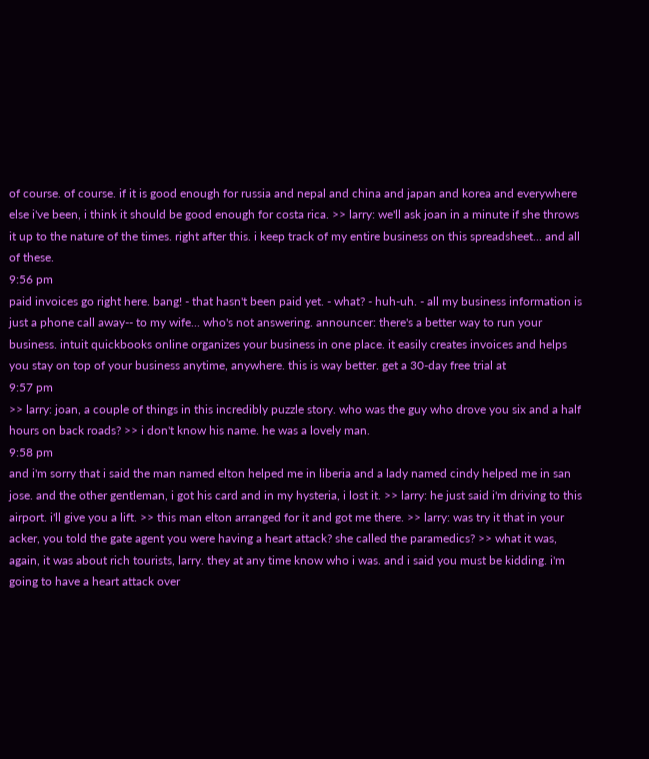of course. of course. if it is good enough for russia and nepal and china and japan and korea and everywhere else i've been, i think it should be good enough for costa rica. >> larry: we'll ask joan in a minute if she throws it up to the nature of the times. right after this. i keep track of my entire business on this spreadsheet... and all of these.
9:56 pm
paid invoices go right here. bang! - that hasn't been paid yet. - what? - huh-uh. - all my business information is just a phone call away-- to my wife... who's not answering. announcer: there's a better way to run your business. intuit quickbooks online organizes your business in one place. it easily creates invoices and helps you stay on top of your business anytime, anywhere. this is way better. get a 30-day free trial at
9:57 pm
>> larry: joan, a couple of things in this incredibly puzzle story. who was the guy who drove you six and a half hours on back roads? >> i don't know his name. he was a lovely man.
9:58 pm
and i'm sorry that i said the man named elton helped me in liberia and a lady named cindy helped me in san jose. and the other gentleman, i got his card and in my hysteria, i lost it. >> larry: he just said i'm driving to this airport. i'll give you a lift. >> this man elton arranged for it and got me there. >> larry: was try it that in your acker, you told the gate agent you were having a heart attack? she called the paramedics? >> what it was, again, it was about rich tourists, larry. they at any time know who i was. and i said you must be kidding. i'm going to have a heart attack over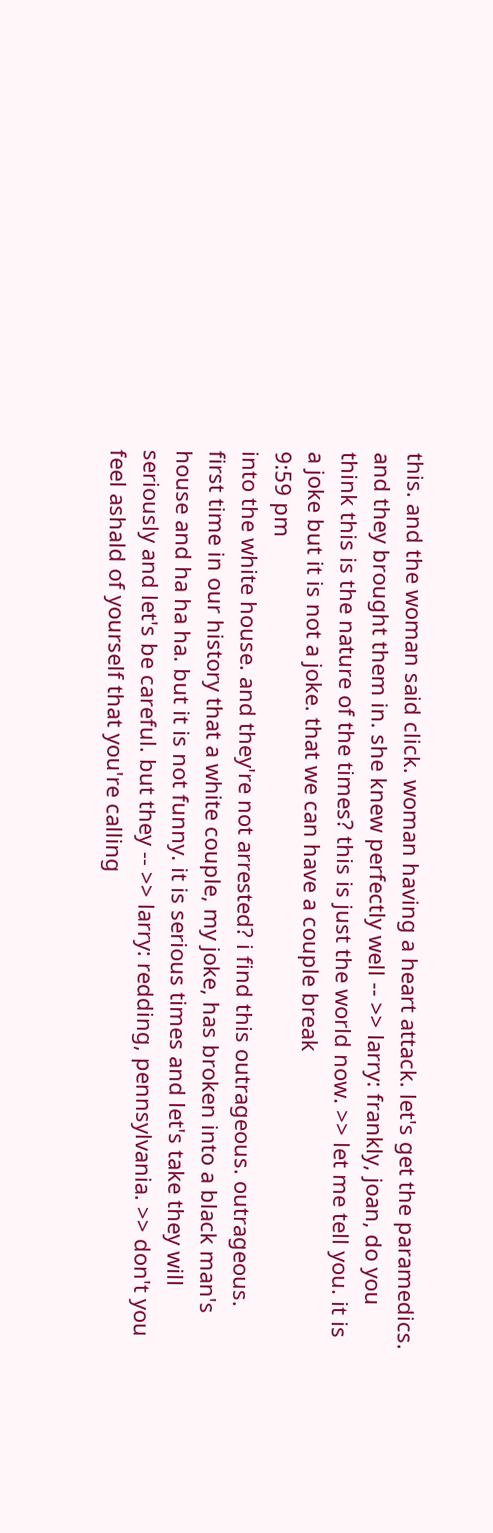this. and the woman said click. woman having a heart attack. let's get the paramedics. and they brought them in. she knew perfectly well -- >> larry: frankly, joan, do you think this is the nature of the times? this is just the world now. >> let me tell you. it is a joke but it is not a joke. that we can have a couple break
9:59 pm
into the white house. and they're not arrested? i find this outrageous. outrageous. first time in our history that a white couple, my joke, has broken into a black man's house and ha ha ha. but it is not funny. it is serious times and let's take they will seriously and let's be careful. but they -- >> larry: redding, pennsylvania. >> don't you feel ashald of yourself that you're calling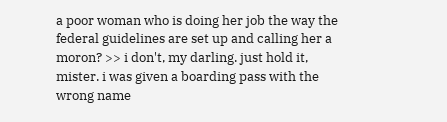a poor woman who is doing her job the way the federal guidelines are set up and calling her a moron? >> i don't, my darling. just hold it, mister. i was given a boarding pass with the wrong name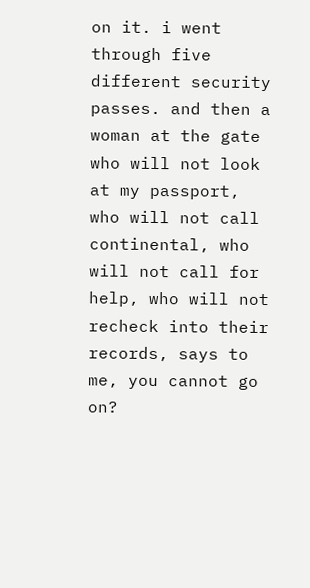on it. i went through five different security passes. and then a woman at the gate who will not look at my passport, who will not call continental, who will not call for help, who will not recheck into their records, says to me, you cannot go on?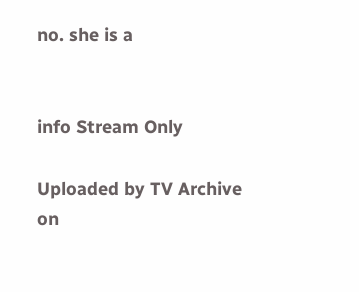no. she is a


info Stream Only

Uploaded by TV Archive on